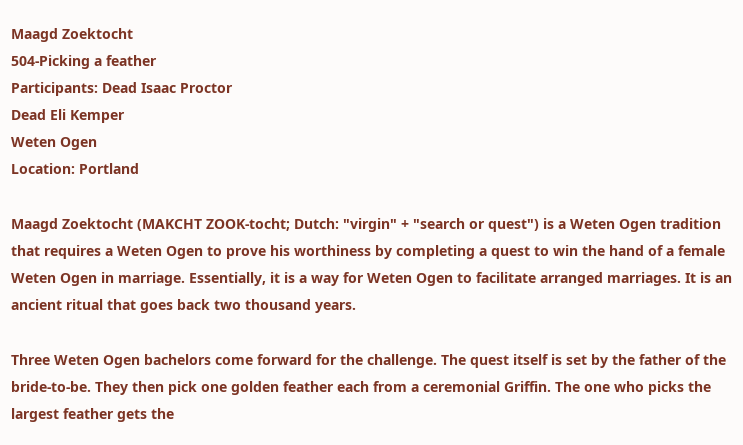Maagd Zoektocht
504-Picking a feather
Participants: Dead Isaac Proctor
Dead Eli Kemper
Weten Ogen
Location: Portland

Maagd Zoektocht (MAKCHT ZOOK-tocht; Dutch: "virgin" + "search or quest") is a Weten Ogen tradition that requires a Weten Ogen to prove his worthiness by completing a quest to win the hand of a female Weten Ogen in marriage. Essentially, it is a way for Weten Ogen to facilitate arranged marriages. It is an ancient ritual that goes back two thousand years.

Three Weten Ogen bachelors come forward for the challenge. The quest itself is set by the father of the bride-to-be. They then pick one golden feather each from a ceremonial Griffin. The one who picks the largest feather gets the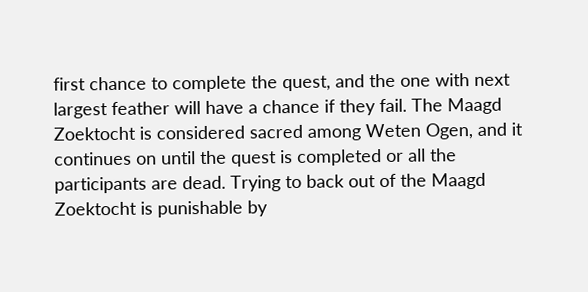first chance to complete the quest, and the one with next largest feather will have a chance if they fail. The Maagd Zoektocht is considered sacred among Weten Ogen, and it continues on until the quest is completed or all the participants are dead. Trying to back out of the Maagd Zoektocht is punishable by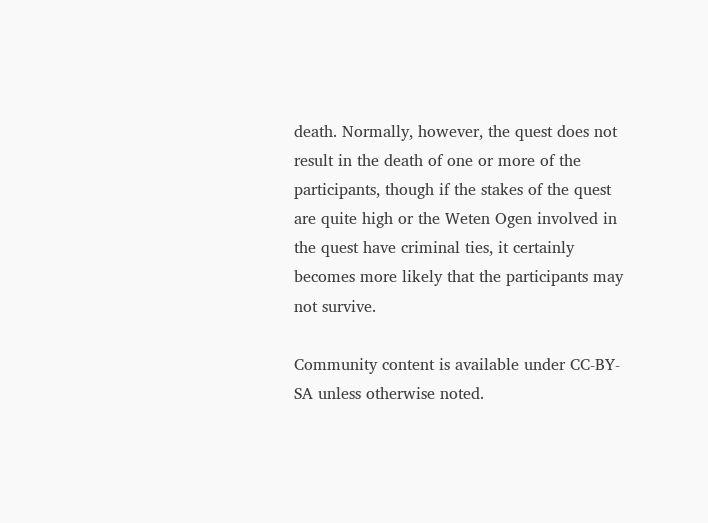death. Normally, however, the quest does not result in the death of one or more of the participants, though if the stakes of the quest are quite high or the Weten Ogen involved in the quest have criminal ties, it certainly becomes more likely that the participants may not survive.

Community content is available under CC-BY-SA unless otherwise noted.